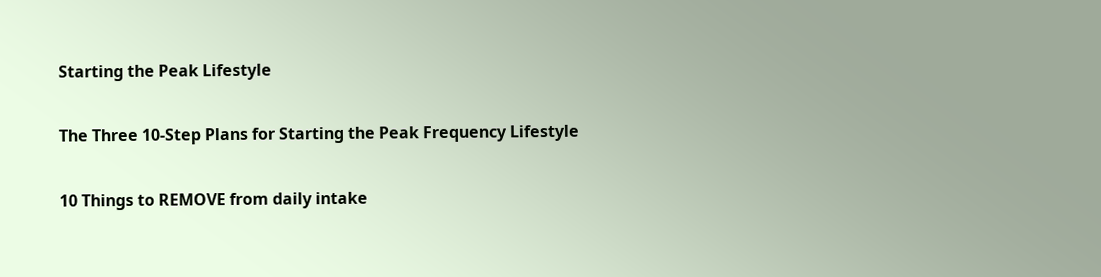Starting the Peak Lifestyle

The Three 10-Step Plans for Starting the Peak Frequency Lifestyle

10 Things to REMOVE from daily intake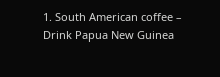1. South American coffee – Drink Papua New Guinea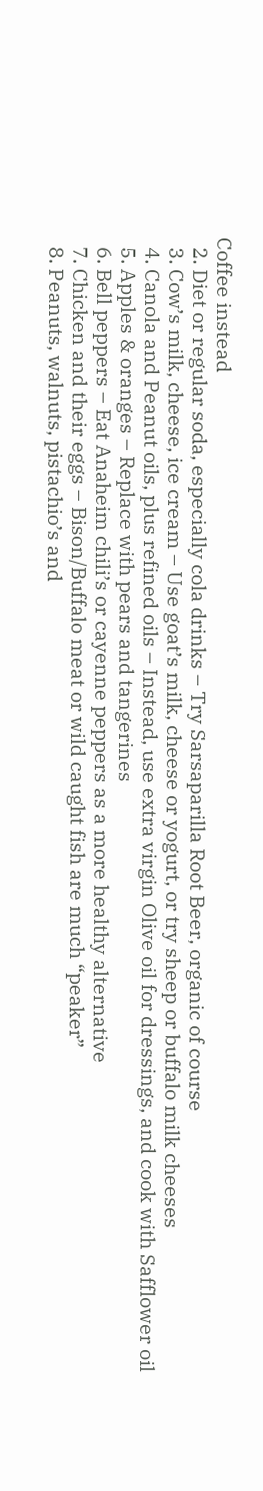Coffee instead
  2. Diet or regular soda, especially cola drinks – Try Sarsaparilla Root Beer, organic of course
  3. Cow’s milk, cheese, ice cream – Use goat’s milk, cheese or yogurt, or try sheep or buffalo milk cheeses
  4. Canola and Peanut oils, plus refined oils – Instead, use extra virgin Olive oil for dressings, and cook with Safflower oil
  5. Apples & oranges – Replace with pears and tangerines
  6. Bell peppers – Eat Anaheim chili’s or cayenne peppers as a more healthy alternative
  7. Chicken and their eggs – Bison/Buffalo meat or wild caught fish are much “peaker”
  8. Peanuts, walnuts, pistachio’s and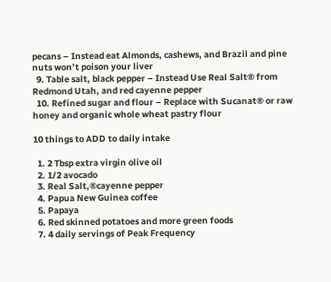pecans – Instead eat Almonds, cashews, and Brazil and pine nuts won’t poison your liver
  9. Table salt, black pepper – Instead Use Real Salt® from Redmond Utah, and red cayenne pepper
  10. Refined sugar and flour – Replace with Sucanat® or raw honey and organic whole wheat pastry flour

10 things to ADD to daily intake

  1. 2 Tbsp extra virgin olive oil
  2. 1/2 avocado
  3. Real Salt,®cayenne pepper
  4. Papua New Guinea coffee
  5. Papaya
  6. Red skinned potatoes and more green foods
  7. 4 daily servings of Peak Frequency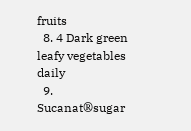fruits
  8. 4 Dark green leafy vegetables daily
  9. Sucanat®sugar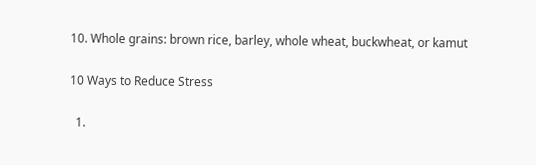10. Whole grains: brown rice, barley, whole wheat, buckwheat, or kamut

10 Ways to Reduce Stress

  1.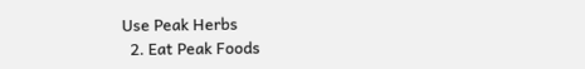Use Peak Herbs
  2. Eat Peak Foods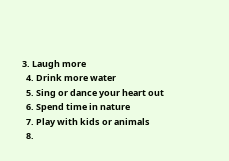3. Laugh more
  4. Drink more water
  5. Sing or dance your heart out
  6. Spend time in nature
  7. Play with kids or animals
  8.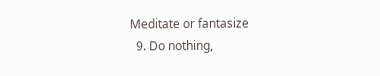Meditate or fantasize
  9. Do nothing,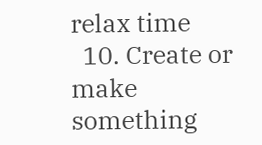relax time
  10. Create or make something